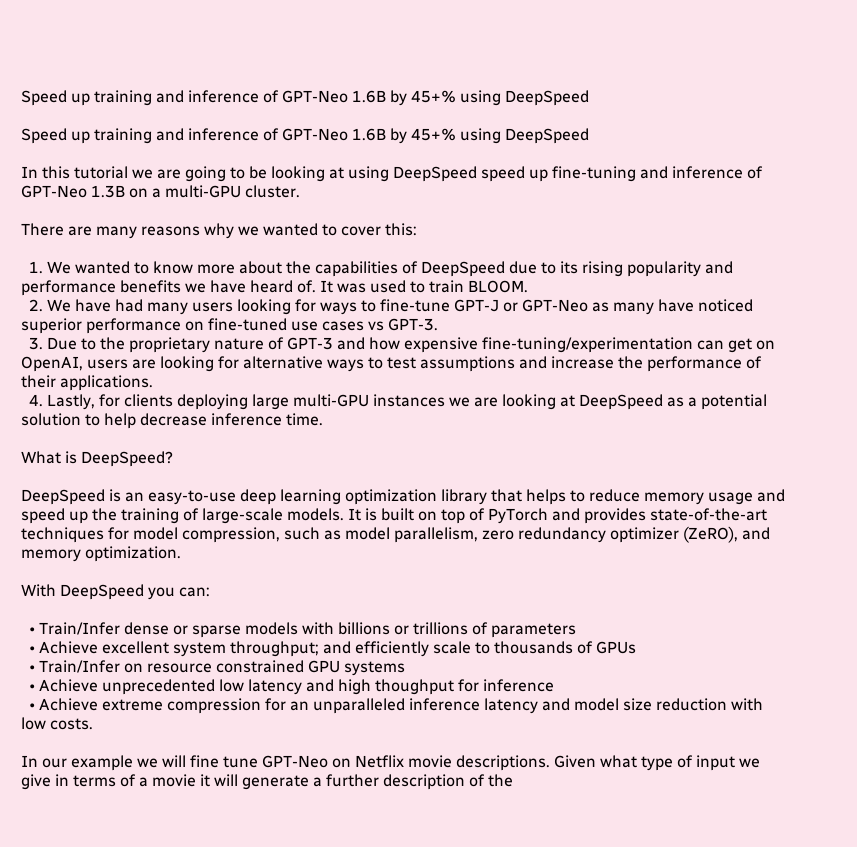Speed up training and inference of GPT-Neo 1.6B by 45+% using DeepSpeed

Speed up training and inference of GPT-Neo 1.6B by 45+% using DeepSpeed

In this tutorial we are going to be looking at using DeepSpeed speed up fine-tuning and inference of GPT-Neo 1.3B on a multi-GPU cluster.

There are many reasons why we wanted to cover this:

  1. We wanted to know more about the capabilities of DeepSpeed due to its rising popularity and performance benefits we have heard of. It was used to train BLOOM.
  2. We have had many users looking for ways to fine-tune GPT-J or GPT-Neo as many have noticed superior performance on fine-tuned use cases vs GPT-3.
  3. Due to the proprietary nature of GPT-3 and how expensive fine-tuning/experimentation can get on OpenAI, users are looking for alternative ways to test assumptions and increase the performance of their applications.
  4. Lastly, for clients deploying large multi-GPU instances we are looking at DeepSpeed as a potential solution to help decrease inference time.

What is DeepSpeed?

DeepSpeed is an easy-to-use deep learning optimization library that helps to reduce memory usage and speed up the training of large-scale models. It is built on top of PyTorch and provides state-of-the-art techniques for model compression, such as model parallelism, zero redundancy optimizer (ZeRO), and memory optimization.

With DeepSpeed you can:

  • Train/Infer dense or sparse models with billions or trillions of parameters
  • Achieve excellent system throughput; and efficiently scale to thousands of GPUs
  • Train/Infer on resource constrained GPU systems
  • Achieve unprecedented low latency and high thoughput for inference
  • Achieve extreme compression for an unparalleled inference latency and model size reduction with low costs.

In our example we will fine tune GPT-Neo on Netflix movie descriptions. Given what type of input we give in terms of a movie it will generate a further description of the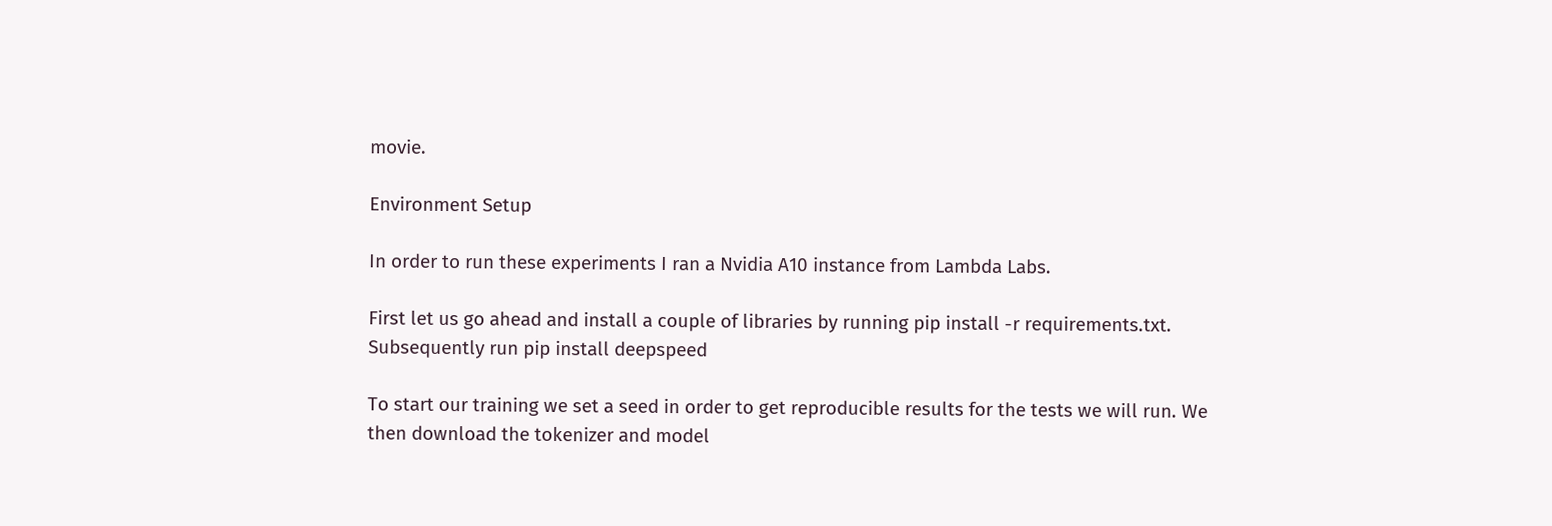movie.

Environment Setup

In order to run these experiments I ran a Nvidia A10 instance from Lambda Labs.

First let us go ahead and install a couple of libraries by running pip install -r requirements.txt. Subsequently run pip install deepspeed

To start our training we set a seed in order to get reproducible results for the tests we will run. We then download the tokenizer and model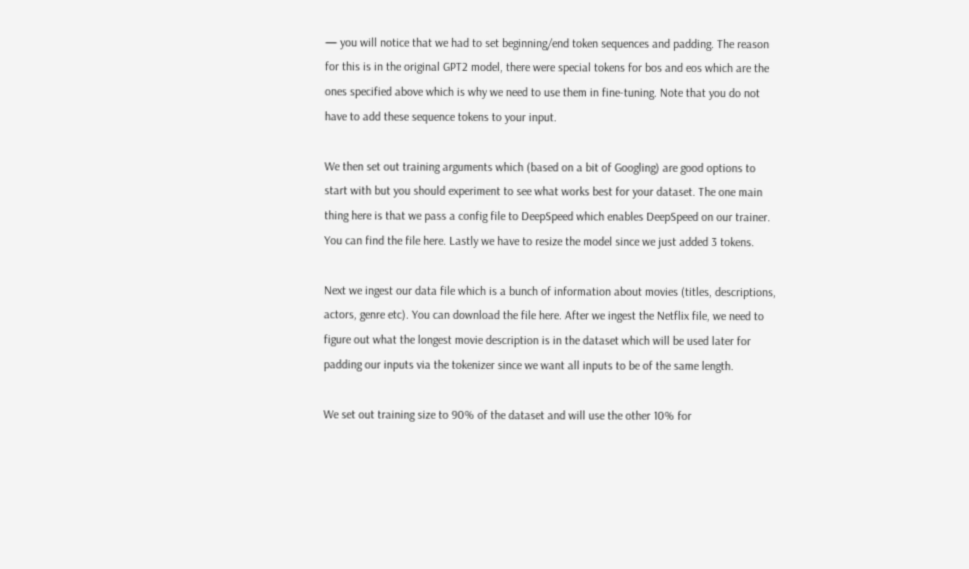— you will notice that we had to set beginning/end token sequences and padding. The reason for this is in the original GPT2 model, there were special tokens for bos and eos which are the ones specified above which is why we need to use them in fine-tuning. Note that you do not have to add these sequence tokens to your input.

We then set out training arguments which (based on a bit of Googling) are good options to start with but you should experiment to see what works best for your dataset. The one main thing here is that we pass a config file to DeepSpeed which enables DeepSpeed on our trainer. You can find the file here. Lastly we have to resize the model since we just added 3 tokens.

Next we ingest our data file which is a bunch of information about movies (titles, descriptions, actors, genre etc). You can download the file here. After we ingest the Netflix file, we need to figure out what the longest movie description is in the dataset which will be used later for padding our inputs via the tokenizer since we want all inputs to be of the same length.

We set out training size to 90% of the dataset and will use the other 10% for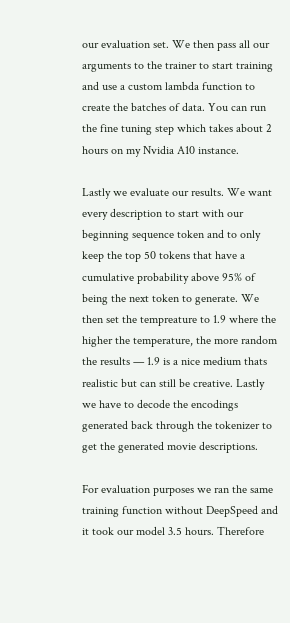our evaluation set. We then pass all our arguments to the trainer to start training and use a custom lambda function to create the batches of data. You can run the fine tuning step which takes about 2 hours on my Nvidia A10 instance.

Lastly we evaluate our results. We want every description to start with our beginning sequence token and to only keep the top 50 tokens that have a cumulative probability above 95% of being the next token to generate. We then set the tempreature to 1.9 where the higher the temperature, the more random the results — 1.9 is a nice medium thats realistic but can still be creative. Lastly we have to decode the encodings generated back through the tokenizer to get the generated movie descriptions.

For evaluation purposes we ran the same training function without DeepSpeed and it took our model 3.5 hours. Therefore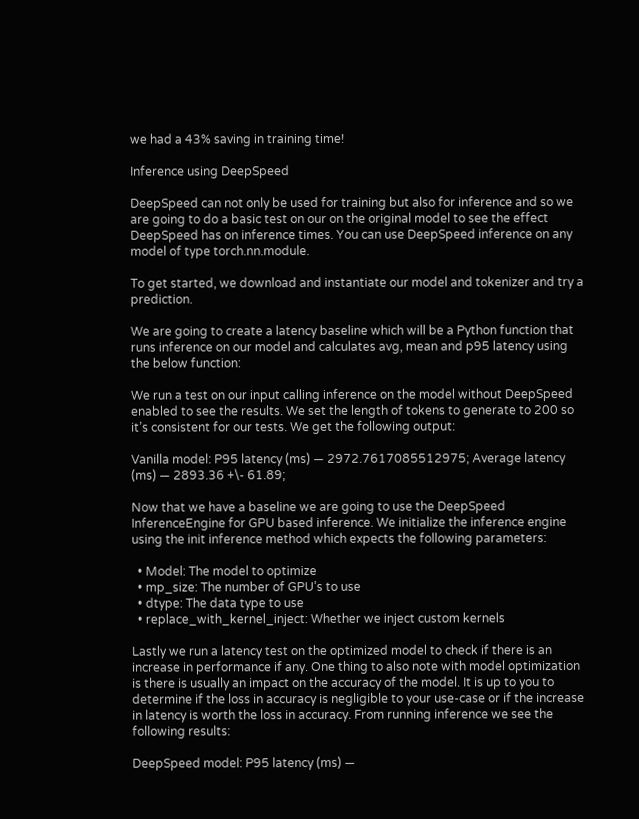we had a 43% saving in training time!

Inference using DeepSpeed

DeepSpeed can not only be used for training but also for inference and so we are going to do a basic test on our on the original model to see the effect DeepSpeed has on inference times. You can use DeepSpeed inference on any model of type torch.nn.module.

To get started, we download and instantiate our model and tokenizer and try a prediction.

We are going to create a latency baseline which will be a Python function that runs inference on our model and calculates avg, mean and p95 latency using the below function:

We run a test on our input calling inference on the model without DeepSpeed enabled to see the results. We set the length of tokens to generate to 200 so it’s consistent for our tests. We get the following output:

Vanilla model: P95 latency (ms) — 2972.7617085512975; Average latency (ms) — 2893.36 +\- 61.89;

Now that we have a baseline we are going to use the DeepSpeed InferenceEngine for GPU based inference. We initialize the inference engine using the init inference method which expects the following parameters:

  • Model: The model to optimize
  • mp_size: The number of GPU’s to use
  • dtype: The data type to use
  • replace_with_kernel_inject: Whether we inject custom kernels

Lastly we run a latency test on the optimized model to check if there is an increase in performance if any. One thing to also note with model optimization is there is usually an impact on the accuracy of the model. It is up to you to determine if the loss in accuracy is negligible to your use-case or if the increase in latency is worth the loss in accuracy. From running inference we see the following results:

DeepSpeed model: P95 latency (ms) —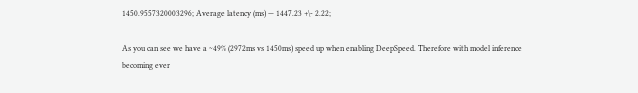1450.9557320003296; Average latency (ms) — 1447.23 +\- 2.22;

As you can see we have a ~49% (2972ms vs 1450ms) speed up when enabling DeepSpeed. Therefore with model inference becoming ever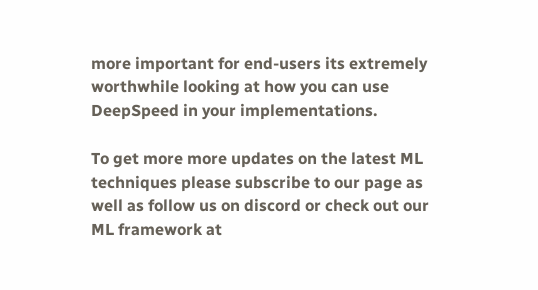more important for end-users its extremely worthwhile looking at how you can use DeepSpeed in your implementations.

To get more more updates on the latest ML techniques please subscribe to our page as well as follow us on discord or check out our ML framework at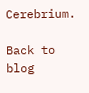Cerebrium.

Back to blog